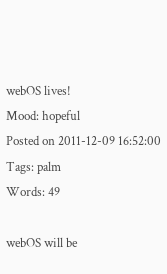webOS lives!
Mood: hopeful
Posted on 2011-12-09 16:52:00
Tags: palm
Words: 49

webOS will be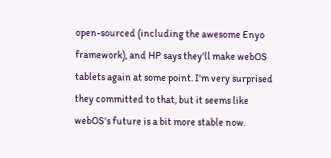open-sourced (including the awesome Enyo framework), and HP says they'll make webOS tablets again at some point. I'm very surprised they committed to that, but it seems like webOS's future is a bit more stable now.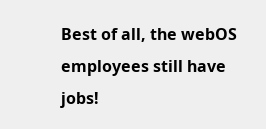Best of all, the webOS employees still have jobs!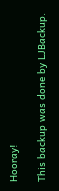Hooray!

This backup was done by LJBackup.